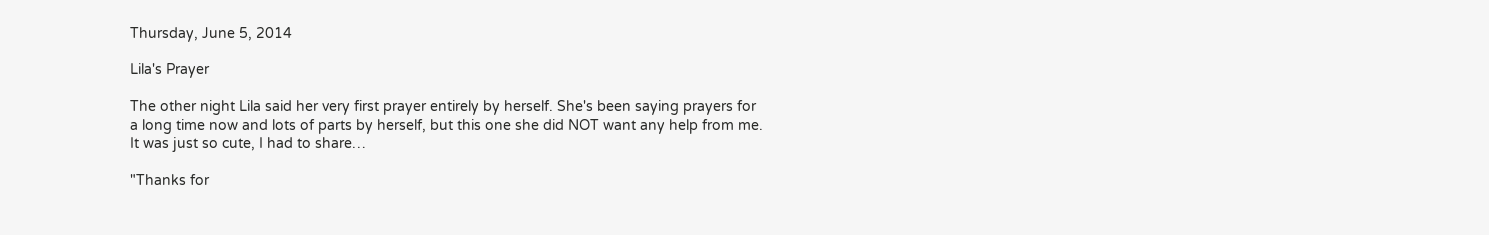Thursday, June 5, 2014

Lila's Prayer

The other night Lila said her very first prayer entirely by herself. She's been saying prayers for a long time now and lots of parts by herself, but this one she did NOT want any help from me. It was just so cute, I had to share…

"Thanks for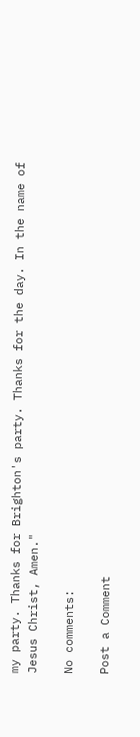my party. Thanks for Brighton's party. Thanks for the day. In the name of Jesus Christ, Amen."

No comments:

Post a Comment